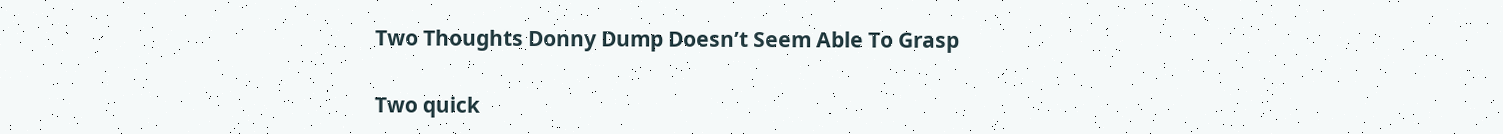Two Thoughts Donny Dump Doesn’t Seem Able To Grasp

Two quick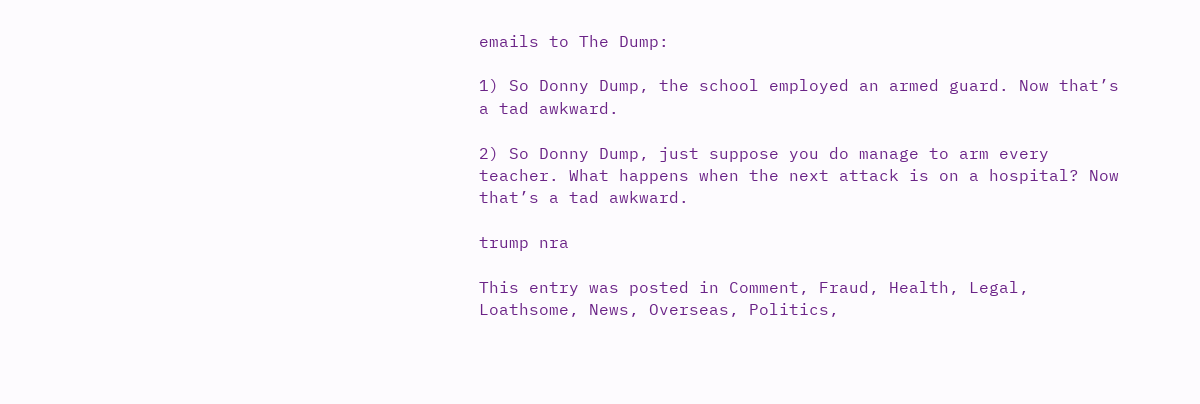emails to The Dump:

1) So Donny Dump, the school employed an armed guard. Now that’s a tad awkward.

2) So Donny Dump, just suppose you do manage to arm every teacher. What happens when the next attack is on a hospital? Now that’s a tad awkward.

trump nra

This entry was posted in Comment, Fraud, Health, Legal, Loathsome, News, Overseas, Politics,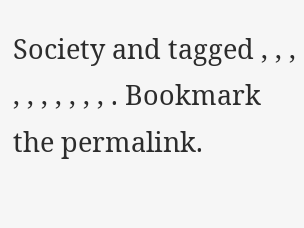Society and tagged , , , , , , , , , , . Bookmark the permalink.